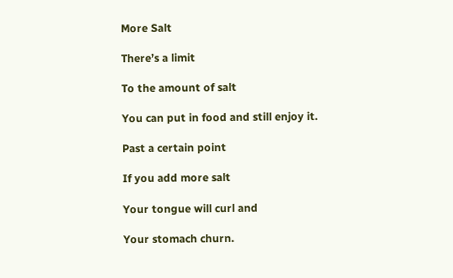More Salt

There’s a limit

To the amount of salt

You can put in food and still enjoy it.

Past a certain point

If you add more salt

Your tongue will curl and

Your stomach churn.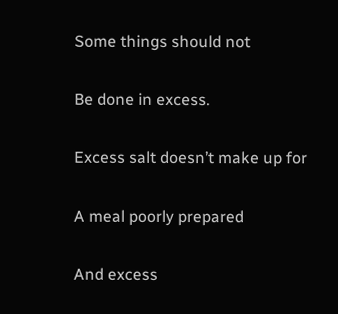Some things should not

Be done in excess.

Excess salt doesn’t make up for

A meal poorly prepared

And excess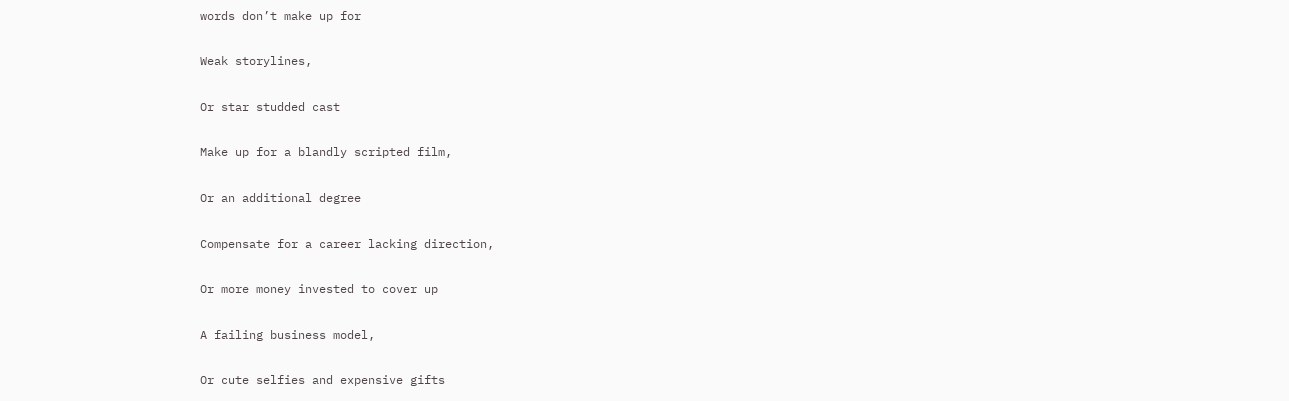words don’t make up for

Weak storylines,

Or star studded cast

Make up for a blandly scripted film,

Or an additional degree

Compensate for a career lacking direction,

Or more money invested to cover up

A failing business model,

Or cute selfies and expensive gifts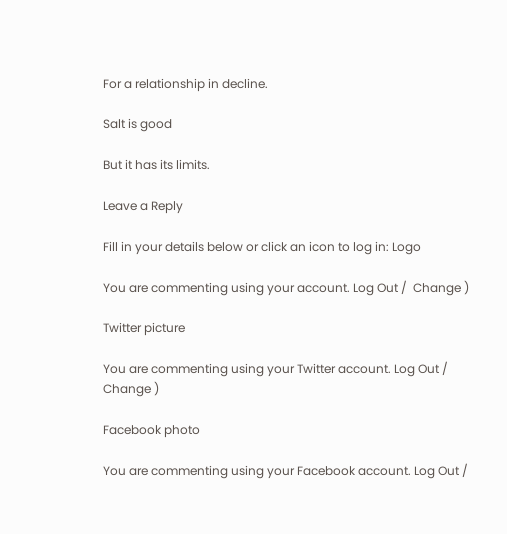For a relationship in decline.

Salt is good

But it has its limits.

Leave a Reply

Fill in your details below or click an icon to log in: Logo

You are commenting using your account. Log Out /  Change )

Twitter picture

You are commenting using your Twitter account. Log Out /  Change )

Facebook photo

You are commenting using your Facebook account. Log Out /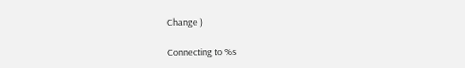Change )

Connecting to %s